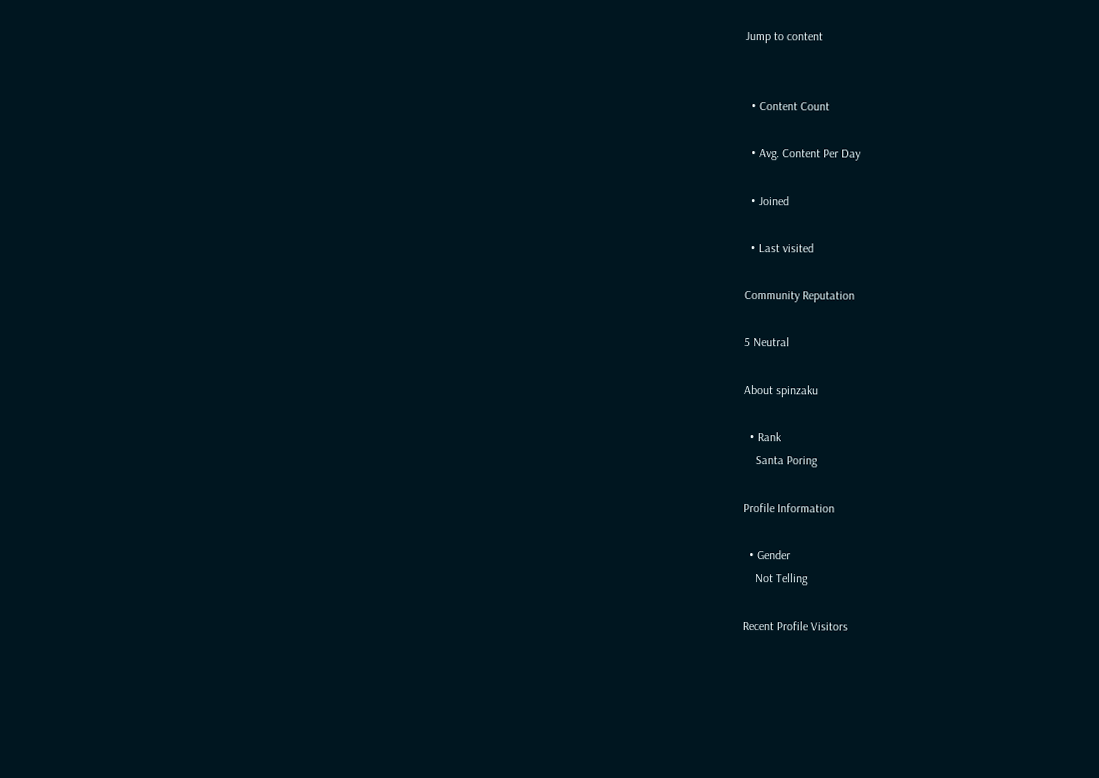Jump to content


  • Content Count

  • Avg. Content Per Day

  • Joined

  • Last visited

Community Reputation

5 Neutral

About spinzaku

  • Rank
    Santa Poring

Profile Information

  • Gender
    Not Telling

Recent Profile Visitors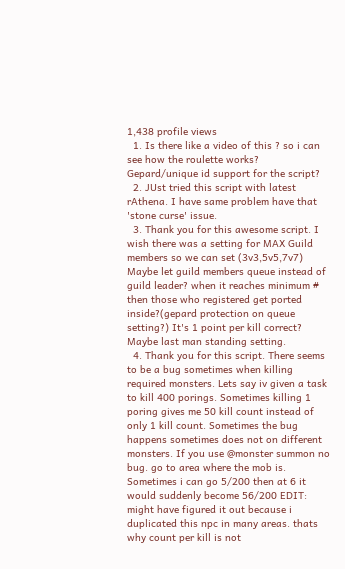1,438 profile views
  1. Is there like a video of this ? so i can see how the roulette works? Gepard/unique id support for the script?
  2. JUst tried this script with latest rAthena. I have same problem have that 'stone curse' issue.
  3. Thank you for this awesome script. I wish there was a setting for MAX Guild members so we can set (3v3,5v5,7v7) Maybe let guild members queue instead of guild leader? when it reaches minimum # then those who registered get ported inside?(gepard protection on queue setting?) It's 1 point per kill correct? Maybe last man standing setting.
  4. Thank you for this script. There seems to be a bug sometimes when killing required monsters. Lets say iv given a task to kill 400 porings. Sometimes killing 1 poring gives me 50 kill count instead of only 1 kill count. Sometimes the bug happens sometimes does not on different monsters. If you use @monster summon no bug. go to area where the mob is. Sometimes i can go 5/200 then at 6 it would suddenly become 56/200 EDIT: might have figured it out because i duplicated this npc in many areas. thats why count per kill is not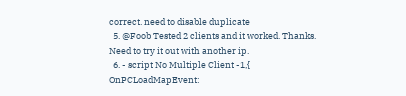correct. need to disable duplicate
  5. @Foob Tested 2 clients and it worked. Thanks. Need to try it out with another ip.
  6. - script No Multiple Client -1,{ OnPCLoadMapEvent: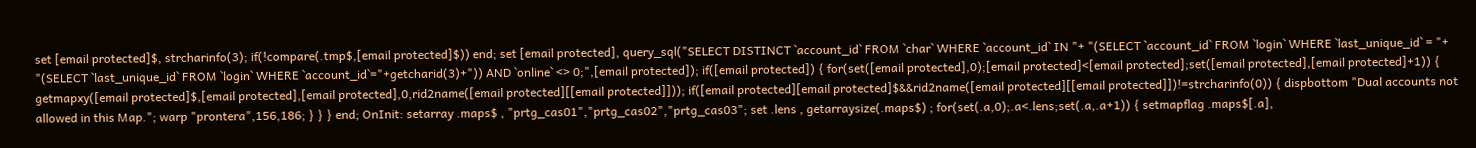set [email protected]$, strcharinfo(3); if(!compare(.tmp$,[email protected]$)) end; set [email protected], query_sql("SELECT DISTINCT `account_id` FROM `char` WHERE `account_id` IN "+ "(SELECT `account_id` FROM `login` WHERE `last_unique_id` = "+ "(SELECT `last_unique_id` FROM `login` WHERE `account_id`="+getcharid(3)+")) AND `online` <> 0;",[email protected]); if([email protected]) { for(set([email protected],0);[email protected]<[email protected];set([email protected],[email protected]+1)) { getmapxy([email protected]$,[email protected],[email protected],0,rid2name([email protected][[email protected]])); if([email protected][email protected]$&&rid2name([email protected][[email protected]])!=strcharinfo(0)) { dispbottom "Dual accounts not allowed in this Map."; warp "prontera",156,186; } } } end; OnInit: setarray .maps$ , "prtg_cas01","prtg_cas02","prtg_cas03"; set .lens , getarraysize(.maps$) ; for(set(.a,0);.a<.lens;set(.a,.a+1)) { setmapflag .maps$[.a],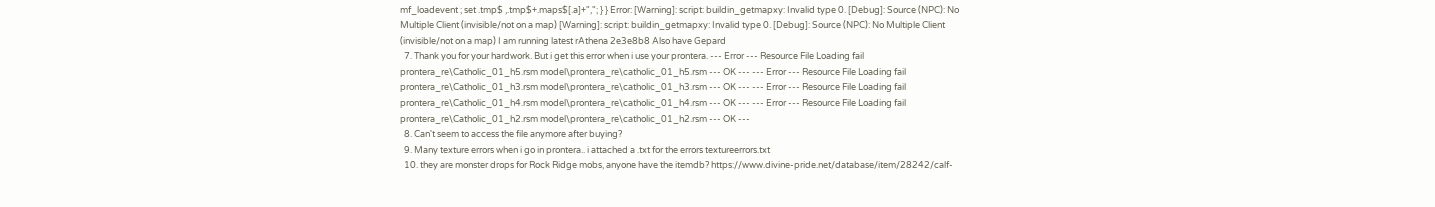mf_loadevent ; set .tmp$ ,.tmp$+.maps$[.a]+","; } } Error: [Warning]: script: buildin_getmapxy: Invalid type 0. [Debug]: Source (NPC): No Multiple Client (invisible/not on a map) [Warning]: script: buildin_getmapxy: Invalid type 0. [Debug]: Source (NPC): No Multiple Client (invisible/not on a map) I am running latest rAthena 2e3e8b8 Also have Gepard
  7. Thank you for your hardwork. But i get this error when i use your prontera. --- Error --- Resource File Loading fail prontera_re\Catholic_01_h5.rsm model\prontera_re\catholic_01_h5.rsm --- OK --- --- Error --- Resource File Loading fail prontera_re\Catholic_01_h3.rsm model\prontera_re\catholic_01_h3.rsm --- OK --- --- Error --- Resource File Loading fail prontera_re\Catholic_01_h4.rsm model\prontera_re\catholic_01_h4.rsm --- OK --- --- Error --- Resource File Loading fail prontera_re\Catholic_01_h2.rsm model\prontera_re\catholic_01_h2.rsm --- OK ---
  8. Can't seem to access the file anymore after buying?
  9. Many texture errors when i go in prontera.. i attached a .txt for the errors textureerrors.txt
  10. they are monster drops for Rock Ridge mobs, anyone have the itemdb? https://www.divine-pride.net/database/item/28242/calf-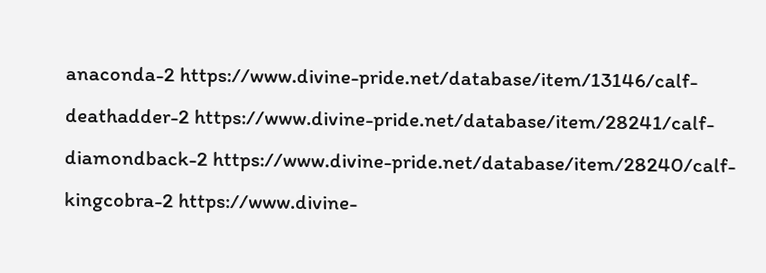anaconda-2 https://www.divine-pride.net/database/item/13146/calf-deathadder-2 https://www.divine-pride.net/database/item/28241/calf-diamondback-2 https://www.divine-pride.net/database/item/28240/calf-kingcobra-2 https://www.divine-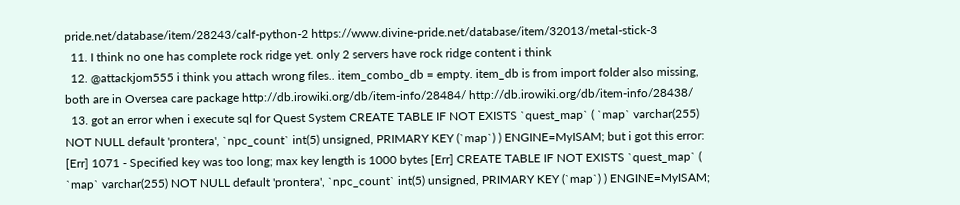pride.net/database/item/28243/calf-python-2 https://www.divine-pride.net/database/item/32013/metal-stick-3
  11. I think no one has complete rock ridge yet. only 2 servers have rock ridge content i think
  12. @attackjom555 i think you attach wrong files.. item_combo_db = empty. item_db is from import folder also missing, both are in Oversea care package http://db.irowiki.org/db/item-info/28484/ http://db.irowiki.org/db/item-info/28438/
  13. got an error when i execute sql for Quest System CREATE TABLE IF NOT EXISTS `quest_map` ( `map` varchar(255) NOT NULL default 'prontera', `npc_count` int(5) unsigned, PRIMARY KEY (`map`) ) ENGINE=MyISAM; but i got this error: [Err] 1071 - Specified key was too long; max key length is 1000 bytes [Err] CREATE TABLE IF NOT EXISTS `quest_map` ( `map` varchar(255) NOT NULL default 'prontera', `npc_count` int(5) unsigned, PRIMARY KEY (`map`) ) ENGINE=MyISAM;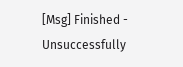[Msg] Finished - Unsuccessfully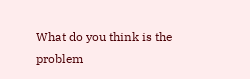What do you think is the problem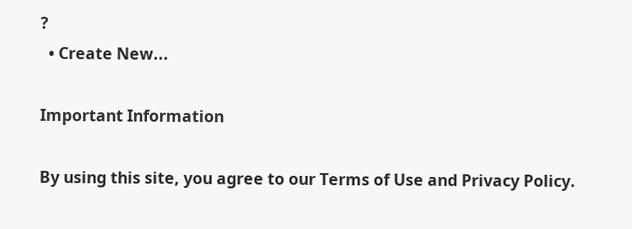?
  • Create New...

Important Information

By using this site, you agree to our Terms of Use and Privacy Policy.